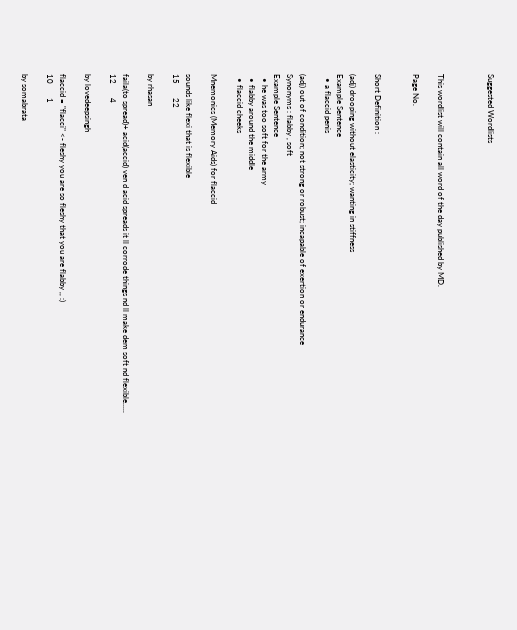Suggested Wordlists



This wordlist will contain all word of the day published by MD.

Page No.


Short Definition :

(adj) drooping without elasticity; wanting in stiffness
Example Sentence
  • a flaccid penis

(adj) out of condition; not strong or robust; incapable of exertion or endurance
Synonyms : flabby , soft
Example Sentence
  • he was too soft for the army
  • flabby around the middle
  • flaccid cheeks

Mnemonics (Memory Aids) for flaccid

sounds like flexi that is flexible
15       22

by rhasan

faila(to spread)+ acid(accid) ven d acid spreads it ll corrode things nd ll make dem soft nd flexible.....
12       4

by lovedeepsingh

flaccid = "flacci" <- fleshy you are so fleshy that you are flabby ,, :)
10       1

by somabrata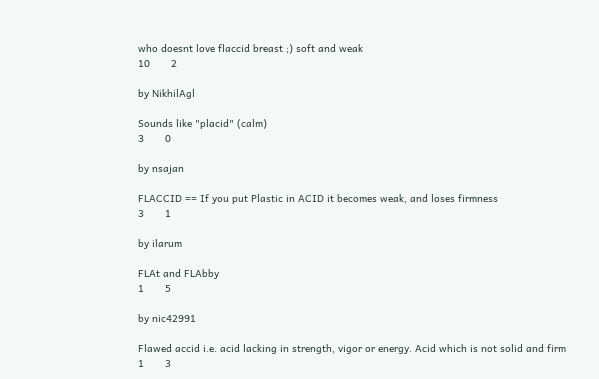who doesnt love flaccid breast ;) soft and weak
10       2

by NikhilAgl

Sounds like "placid" (calm)
3       0

by nsajan

FLACCID == If you put Plastic in ACID it becomes weak, and loses firmness
3       1

by ilarum

FLAt and FLAbby
1       5

by nic42991

Flawed accid i.e. acid lacking in strength, vigor or energy. Acid which is not solid and firm
1       3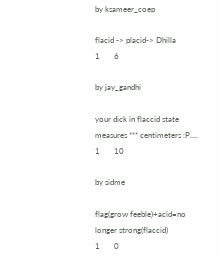by ksameer_coep

flacid -> placid-> Dhilla
1       6

by jay_gandhi

your dick in flaccid state measures *** centimeters :P....
1       10

by sidme

flag(grow feeble)+acid=no longer strong(flaccid)
1       0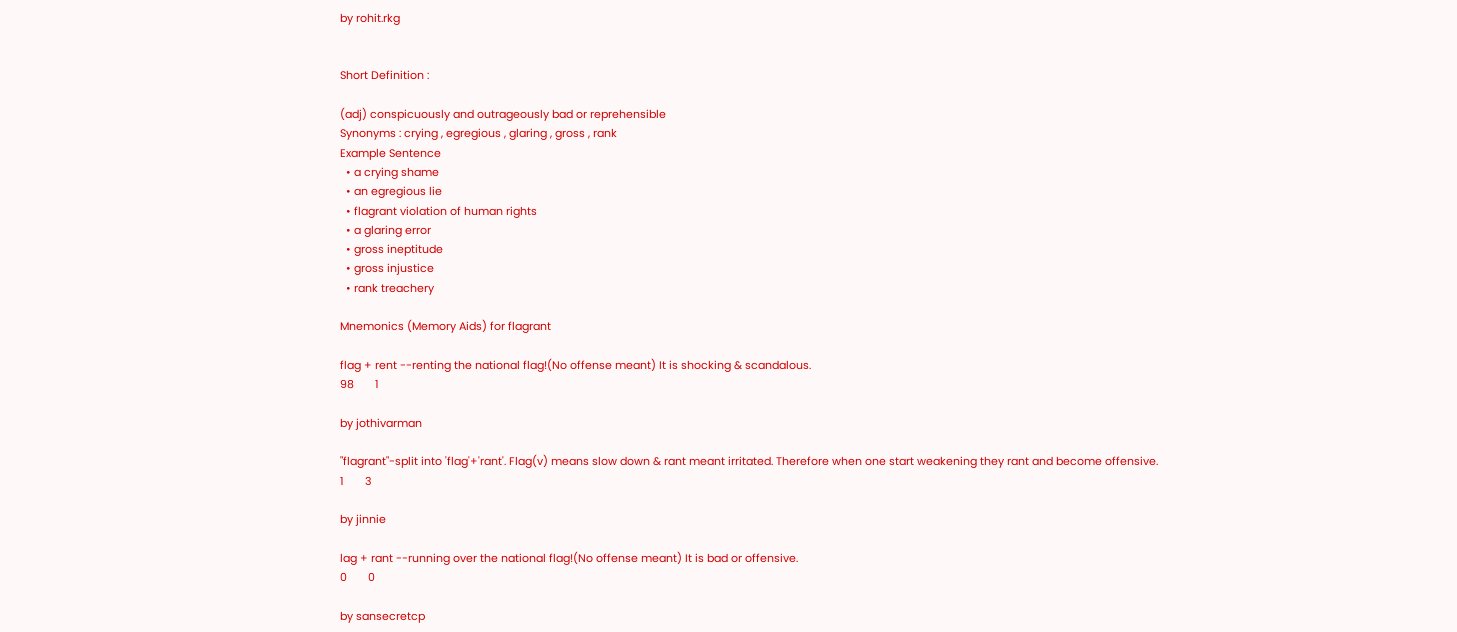by rohit.rkg


Short Definition :

(adj) conspicuously and outrageously bad or reprehensible
Synonyms : crying , egregious , glaring , gross , rank
Example Sentence
  • a crying shame
  • an egregious lie
  • flagrant violation of human rights
  • a glaring error
  • gross ineptitude
  • gross injustice
  • rank treachery

Mnemonics (Memory Aids) for flagrant

flag + rent --renting the national flag!(No offense meant) It is shocking & scandalous.
98       1

by jothivarman

"flagrant"-split into 'flag'+'rant'. Flag(v) means slow down & rant meant irritated. Therefore when one start weakening they rant and become offensive.
1       3

by jinnie

lag + rant --running over the national flag!(No offense meant) It is bad or offensive.
0       0

by sansecretcp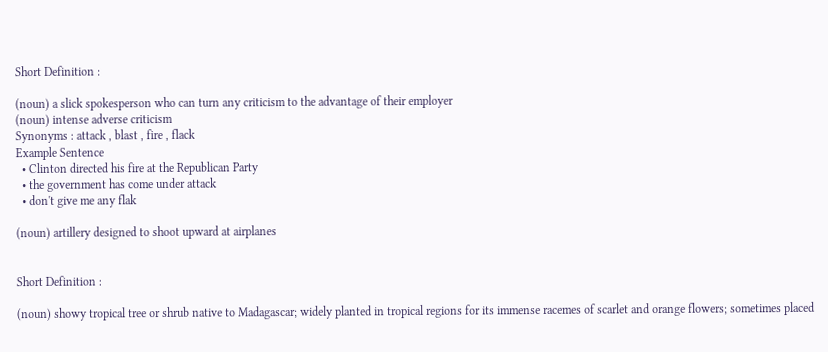Short Definition :

(noun) a slick spokesperson who can turn any criticism to the advantage of their employer
(noun) intense adverse criticism
Synonyms : attack , blast , fire , flack
Example Sentence
  • Clinton directed his fire at the Republican Party
  • the government has come under attack
  • don't give me any flak

(noun) artillery designed to shoot upward at airplanes


Short Definition :

(noun) showy tropical tree or shrub native to Madagascar; widely planted in tropical regions for its immense racemes of scarlet and orange flowers; sometimes placed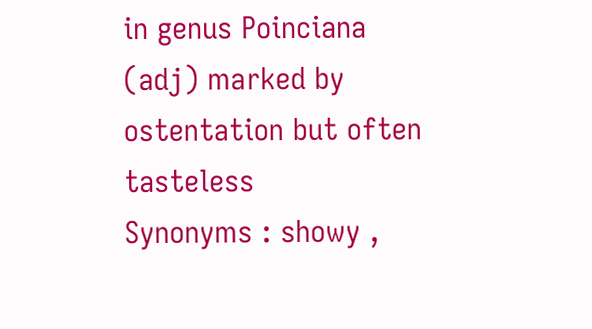in genus Poinciana
(adj) marked by ostentation but often tasteless
Synonyms : showy ,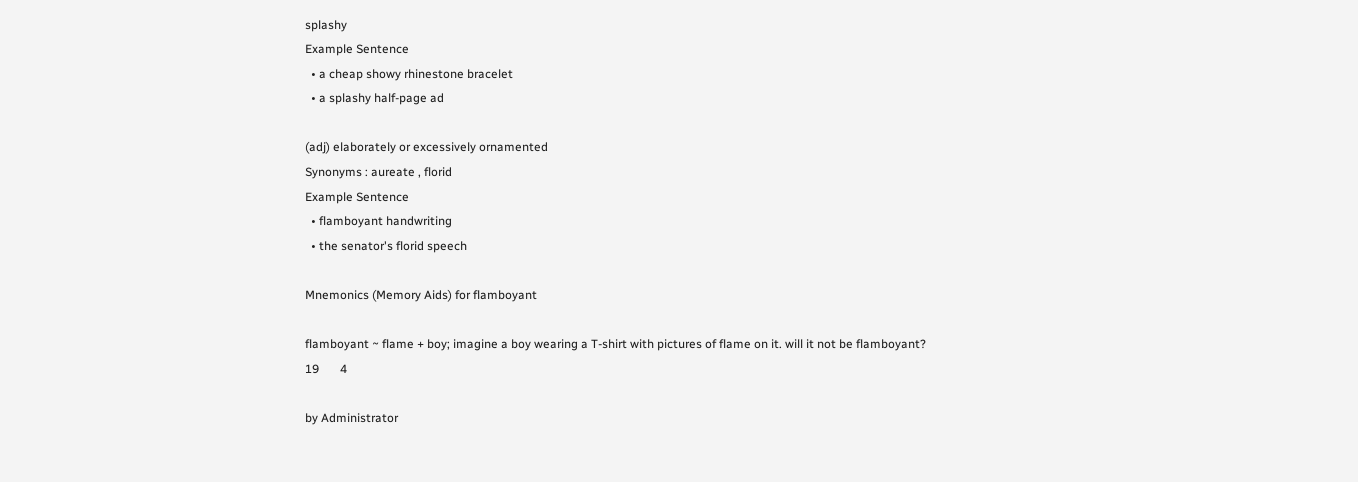splashy
Example Sentence
  • a cheap showy rhinestone bracelet
  • a splashy half-page ad

(adj) elaborately or excessively ornamented
Synonyms : aureate , florid
Example Sentence
  • flamboyant handwriting
  • the senator's florid speech

Mnemonics (Memory Aids) for flamboyant

flamboyant ~ flame + boy; imagine a boy wearing a T-shirt with pictures of flame on it. will it not be flamboyant?
19       4

by Administrator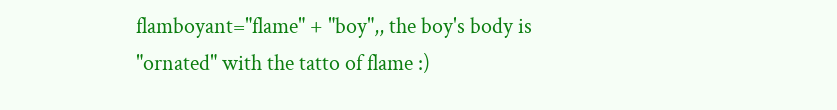flamboyant="flame" + "boy",, the boy's body is "ornated" with the tatto of flame :)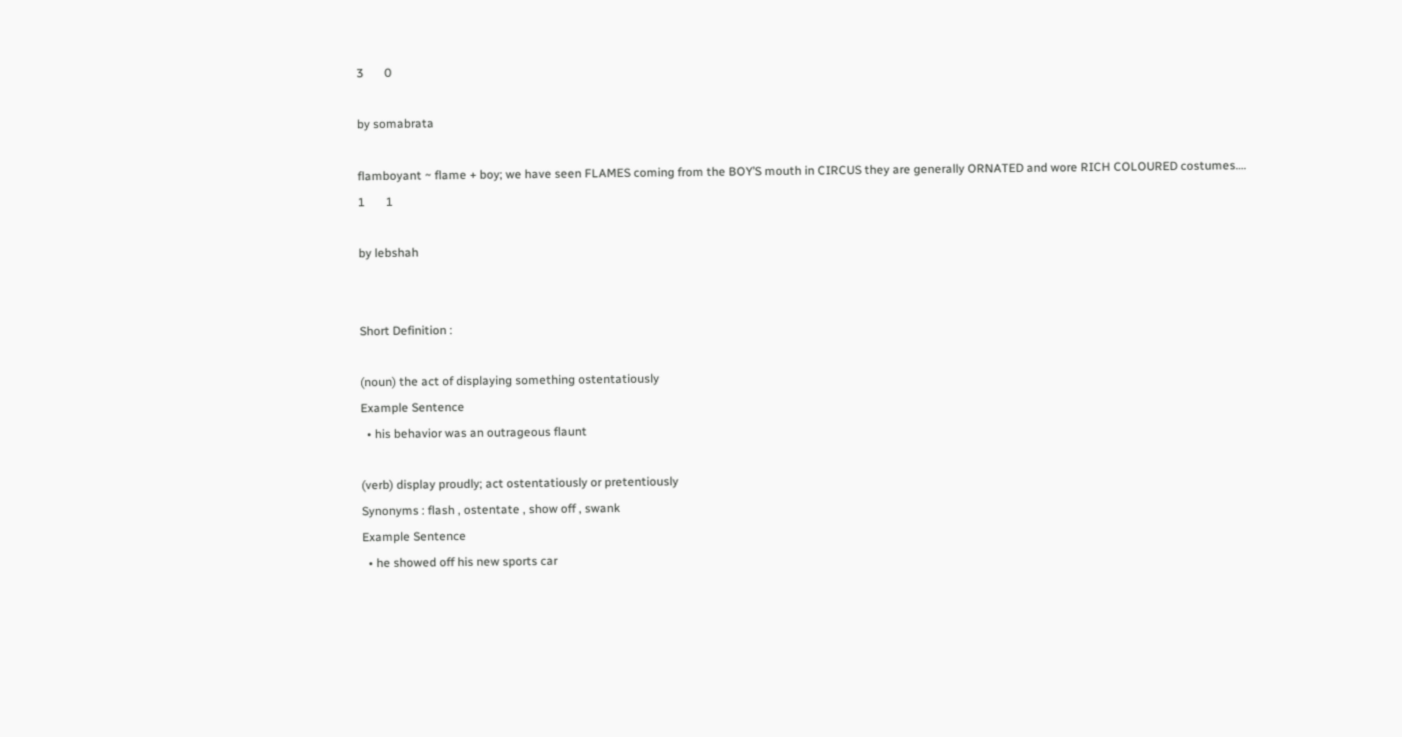3       0

by somabrata

flamboyant ~ flame + boy; we have seen FLAMES coming from the BOY’S mouth in CIRCUS they are generally ORNATED and wore RICH COLOURED costumes….
1       1

by lebshah


Short Definition :

(noun) the act of displaying something ostentatiously
Example Sentence
  • his behavior was an outrageous flaunt

(verb) display proudly; act ostentatiously or pretentiously
Synonyms : flash , ostentate , show off , swank
Example Sentence
  • he showed off his new sports car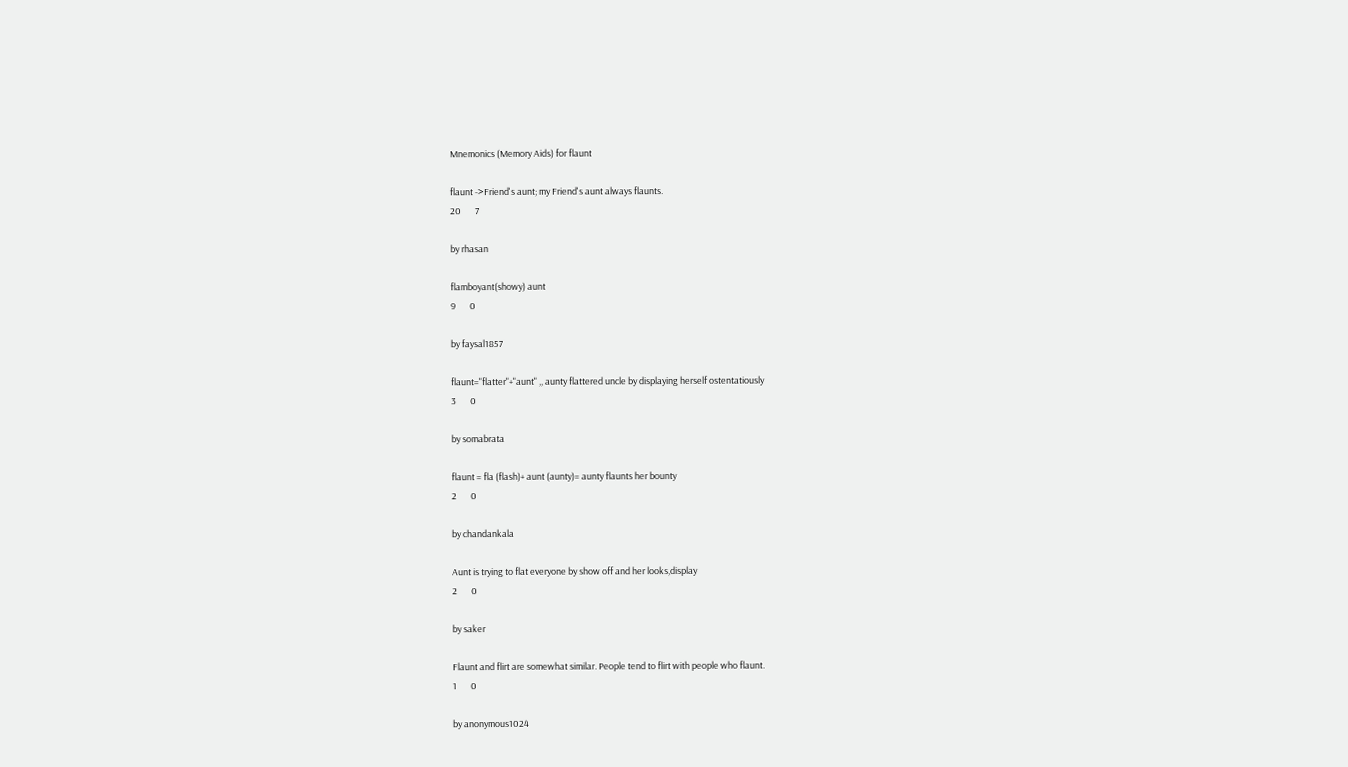Mnemonics (Memory Aids) for flaunt

flaunt ->Friend's aunt; my Friend's aunt always flaunts.
20       7

by rhasan

flamboyant(showy) aunt
9       0

by faysal1857

flaunt="flatter"+"aunt" ,, aunty flattered uncle by displaying herself ostentatiously
3       0

by somabrata

flaunt = fla (flash)+ aunt (aunty)= aunty flaunts her bounty
2       0

by chandankala

Aunt is trying to flat everyone by show off and her looks,display
2       0

by saker

Flaunt and flirt are somewhat similar. People tend to flirt with people who flaunt.
1       0

by anonymous1024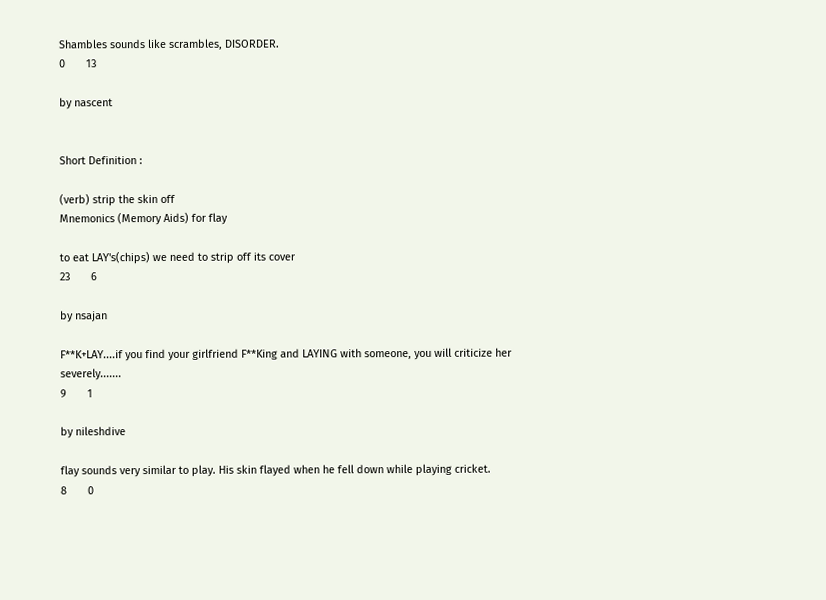Shambles sounds like scrambles, DISORDER.
0       13

by nascent


Short Definition :

(verb) strip the skin off
Mnemonics (Memory Aids) for flay

to eat LAY's(chips) we need to strip off its cover
23       6

by nsajan

F**K+LAY....if you find your girlfriend F**King and LAYING with someone, you will criticize her severely.......
9       1

by nileshdive

flay sounds very similar to play. His skin flayed when he fell down while playing cricket.
8       0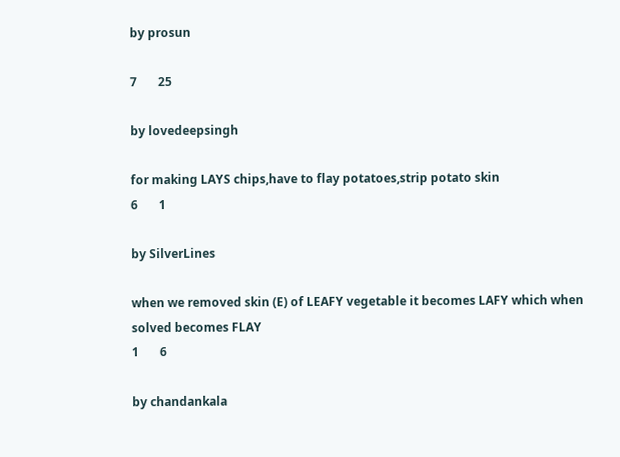by prosun

7       25

by lovedeepsingh

for making LAYS chips,have to flay potatoes,strip potato skin
6       1

by SilverLines

when we removed skin (E) of LEAFY vegetable it becomes LAFY which when solved becomes FLAY
1       6

by chandankala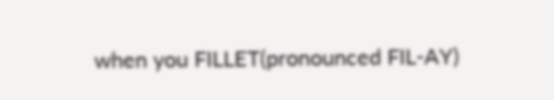when you FILLET(pronounced FIL-AY)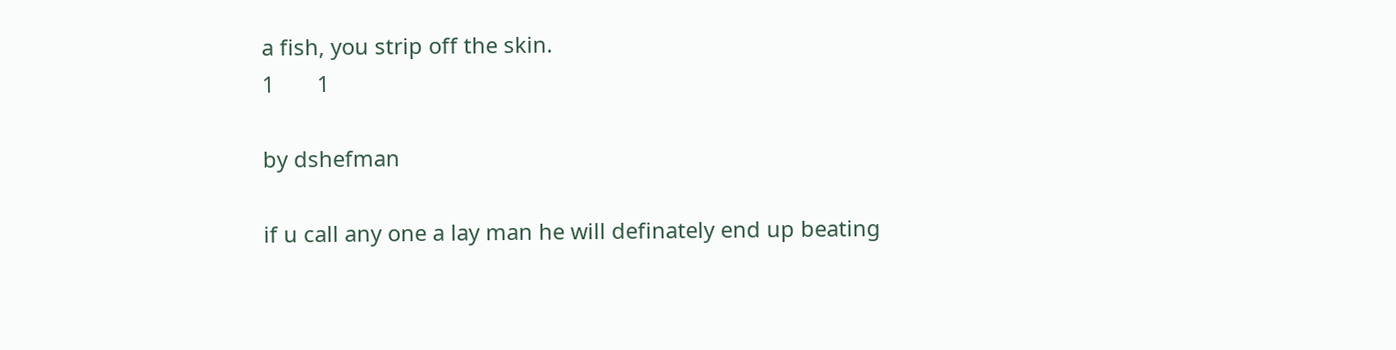a fish, you strip off the skin.
1       1

by dshefman

if u call any one a lay man he will definately end up beating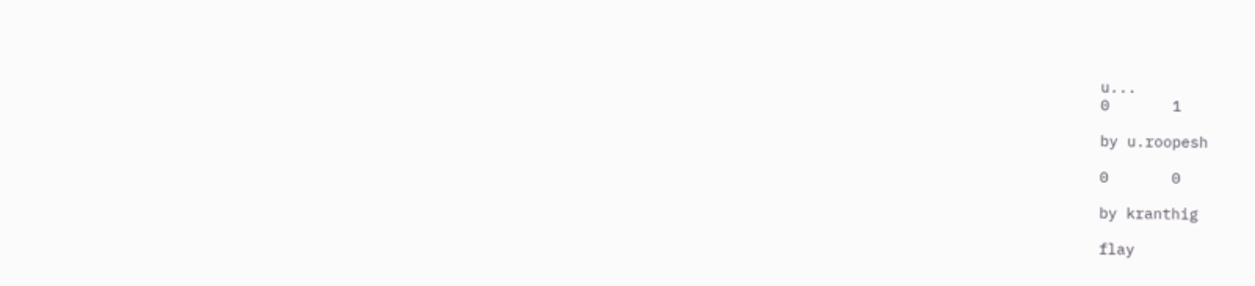u...
0       1

by u.roopesh

0       0

by kranthig

flay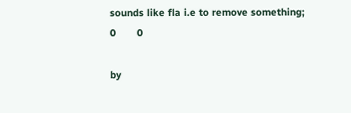sounds like fla i.e to remove something;
0       0

by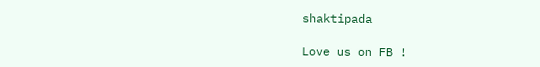shaktipada

Love us on FB !